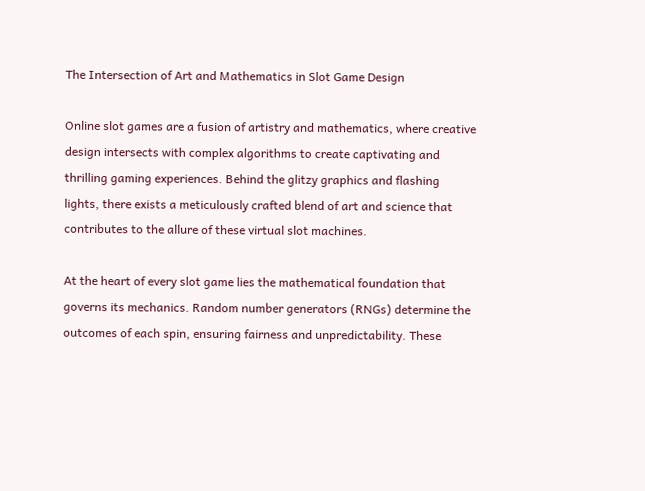The Intersection of Art and Mathematics in Slot Game Design

Online slot games are a fusion of artistry and mathematics, where creative design intersects with complex algorithms to create captivating and thrilling gaming experiences. Behind the glitzy graphics and flashing lights, there exists a meticulously crafted blend of art and science that contributes to the allure of these virtual slot machines.

At the heart of every slot game lies the mathematical foundation that governs its mechanics. Random number generators (RNGs) determine the outcomes of each spin, ensuring fairness and unpredictability. These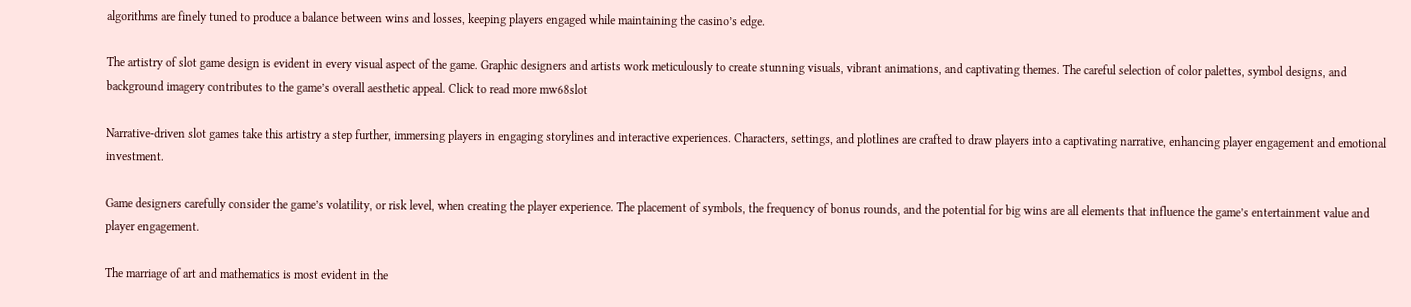algorithms are finely tuned to produce a balance between wins and losses, keeping players engaged while maintaining the casino’s edge.

The artistry of slot game design is evident in every visual aspect of the game. Graphic designers and artists work meticulously to create stunning visuals, vibrant animations, and captivating themes. The careful selection of color palettes, symbol designs, and background imagery contributes to the game’s overall aesthetic appeal. Click to read more mw68slot

Narrative-driven slot games take this artistry a step further, immersing players in engaging storylines and interactive experiences. Characters, settings, and plotlines are crafted to draw players into a captivating narrative, enhancing player engagement and emotional investment.

Game designers carefully consider the game’s volatility, or risk level, when creating the player experience. The placement of symbols, the frequency of bonus rounds, and the potential for big wins are all elements that influence the game’s entertainment value and player engagement.

The marriage of art and mathematics is most evident in the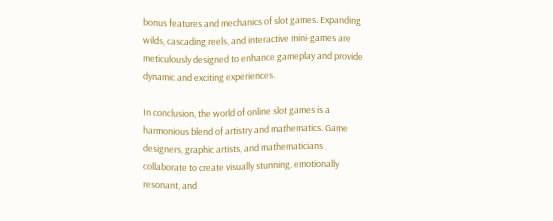bonus features and mechanics of slot games. Expanding wilds, cascading reels, and interactive mini-games are meticulously designed to enhance gameplay and provide dynamic and exciting experiences.

In conclusion, the world of online slot games is a harmonious blend of artistry and mathematics. Game designers, graphic artists, and mathematicians collaborate to create visually stunning, emotionally resonant, and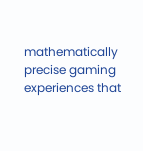mathematically precise gaming experiences that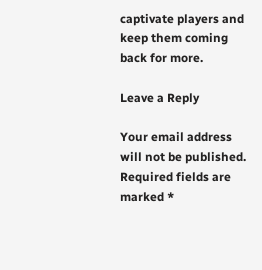captivate players and keep them coming back for more.

Leave a Reply

Your email address will not be published. Required fields are marked *